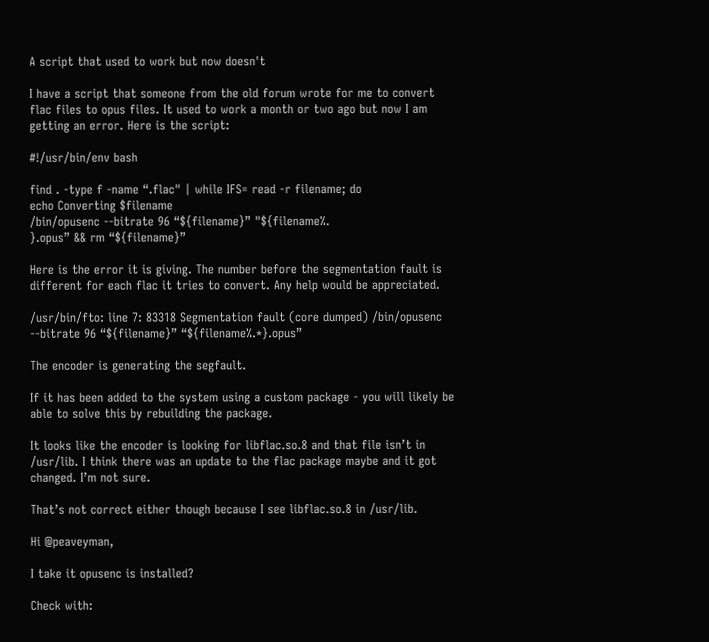A script that used to work but now doesn't

I have a script that someone from the old forum wrote for me to convert flac files to opus files. It used to work a month or two ago but now I am getting an error. Here is the script:

#!/usr/bin/env bash

find . -type f -name “.flac" | while IFS= read -r filename; do
echo Converting $filename
/bin/opusenc --bitrate 96 “${filename}” "${filename%.
}.opus” && rm “${filename}”

Here is the error it is giving. The number before the segmentation fault is different for each flac it tries to convert. Any help would be appreciated.

/usr/bin/fto: line 7: 83318 Segmentation fault (core dumped) /bin/opusenc --bitrate 96 “${filename}” “${filename%.*}.opus”

The encoder is generating the segfault.

If it has been added to the system using a custom package - you will likely be able to solve this by rebuilding the package.

It looks like the encoder is looking for libflac.so.8 and that file isn’t in /usr/lib. I think there was an update to the flac package maybe and it got changed. I’m not sure.

That’s not correct either though because I see libflac.so.8 in /usr/lib.

Hi @peaveyman,

I take it opusenc is installed?

Check with: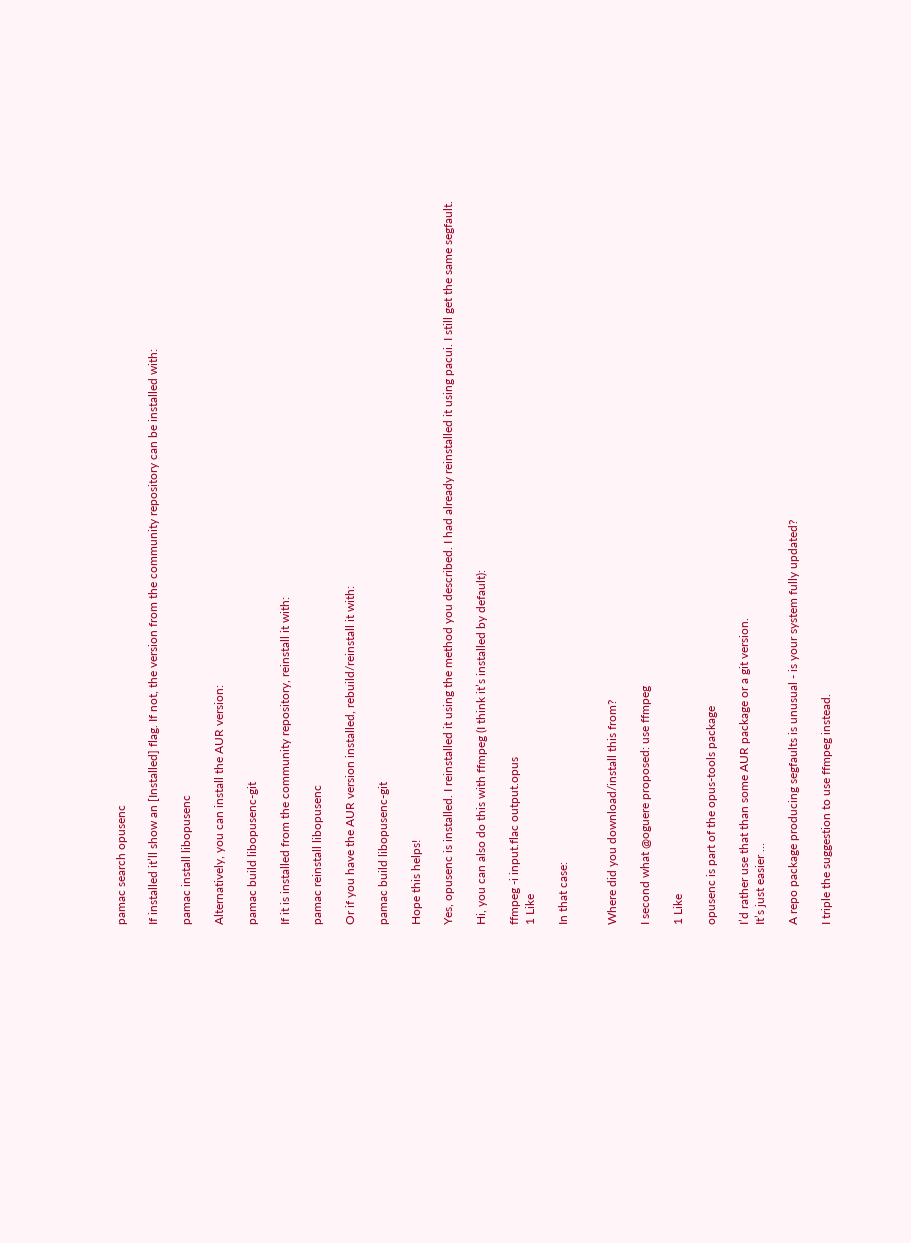pamac search opusenc

If installed it’ll show an [Installed] flag. If not, the version from the community repository can be installed with:

pamac install libopusenc

Alternatively, you can install the AUR version:

pamac build libopusenc-git

If it is installed from the community repository, reinstall it with:

pamac reinstall libopusenc

Or if you have the AUR version installed, rebuild/reinstall it with:

pamac build libopusenc-git

Hope this helps!

Yes, opusenc is installed. I reinstalled it using the method you described. I had already reinstalled it using pacui. I still get the same segfault.

Hi, you can also do this with ffmpeg (I think it’s installed by default):

ffmpeg -i input.flac output.opus
1 Like

In that case:


Where did you download/install this from?

I second what @oguere proposed: use ffmpeg

1 Like

opusenc is part of the opus-tools package

I’d rather use that than some AUR package or a git version.
It’s just easier …

A repo package producing segfaults is unusual - is your system fully updated?

I triple the suggestion to use ffmpeg instead.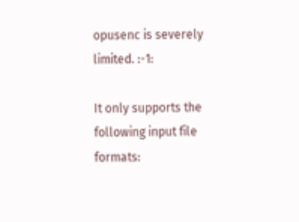opusenc is severely limited. :-1:

It only supports the following input file formats: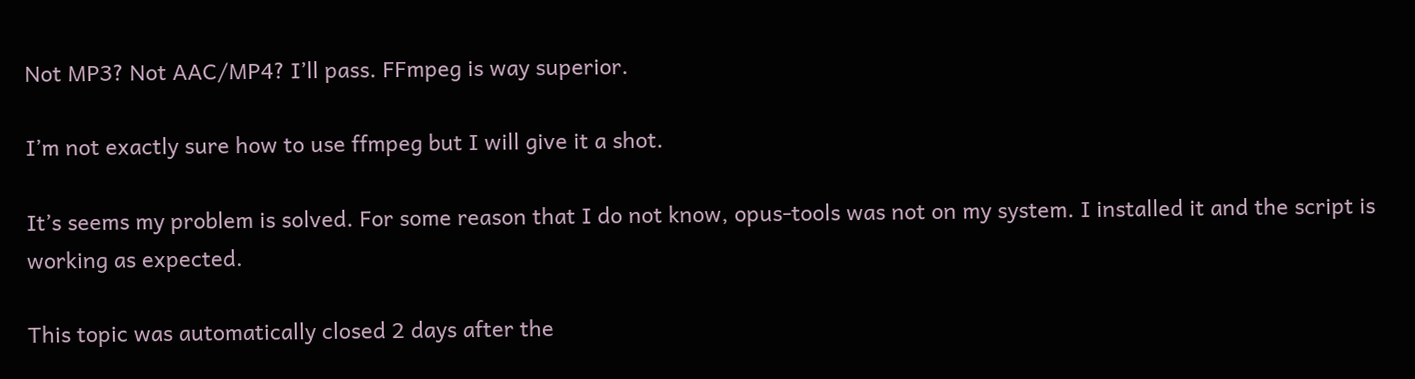Not MP3? Not AAC/MP4? I’ll pass. FFmpeg is way superior.

I’m not exactly sure how to use ffmpeg but I will give it a shot.

It’s seems my problem is solved. For some reason that I do not know, opus-tools was not on my system. I installed it and the script is working as expected.

This topic was automatically closed 2 days after the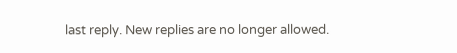last reply. New replies are no longer allowed.